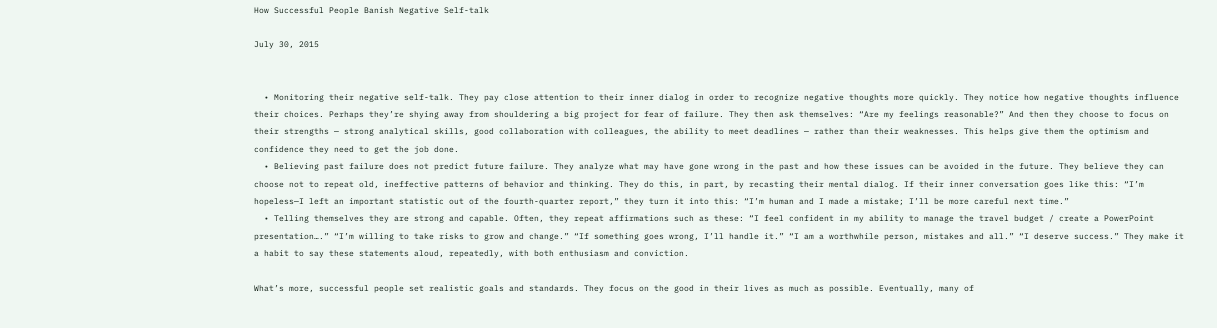How Successful People Banish Negative Self-talk

July 30, 2015


  • Monitoring their negative self-talk. They pay close attention to their inner dialog in order to recognize negative thoughts more quickly. They notice how negative thoughts influence their choices. Perhaps they’re shying away from shouldering a big project for fear of failure. They then ask themselves: “Are my feelings reasonable?” And then they choose to focus on their strengths — strong analytical skills, good collaboration with colleagues, the ability to meet deadlines — rather than their weaknesses. This helps give them the optimism and confidence they need to get the job done.
  • Believing past failure does not predict future failure. They analyze what may have gone wrong in the past and how these issues can be avoided in the future. They believe they can choose not to repeat old, ineffective patterns of behavior and thinking. They do this, in part, by recasting their mental dialog. If their inner conversation goes like this: “I’m hopeless—I left an important statistic out of the fourth-quarter report,” they turn it into this: “I’m human and I made a mistake; I’ll be more careful next time.”
  • Telling themselves they are strong and capable. Often, they repeat affirmations such as these: “I feel confident in my ability to manage the travel budget / create a PowerPoint presentation….” “I’m willing to take risks to grow and change.” “If something goes wrong, I’ll handle it.” “I am a worthwhile person, mistakes and all.” “I deserve success.” They make it a habit to say these statements aloud, repeatedly, with both enthusiasm and conviction.

What’s more, successful people set realistic goals and standards. They focus on the good in their lives as much as possible. Eventually, many of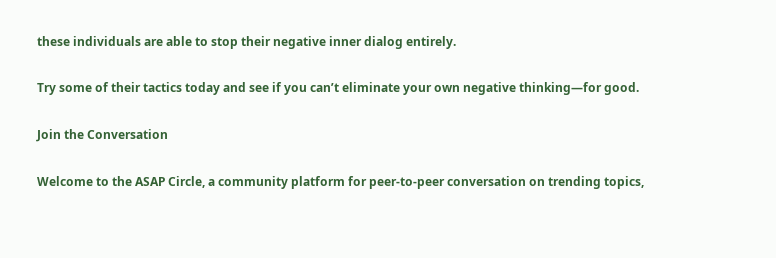these individuals are able to stop their negative inner dialog entirely.

Try some of their tactics today and see if you can’t eliminate your own negative thinking—for good.

Join the Conversation

Welcome to the ASAP Circle, a community platform for peer-to-peer conversation on trending topics,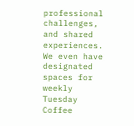professional challenges, and shared experiences. We even have designated spaces for weekly Tuesday Coffee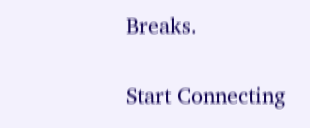Breaks.

Start Connecting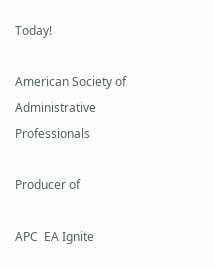Today!

American Society of Administrative Professionals

Producer of

APC  EA Ignite